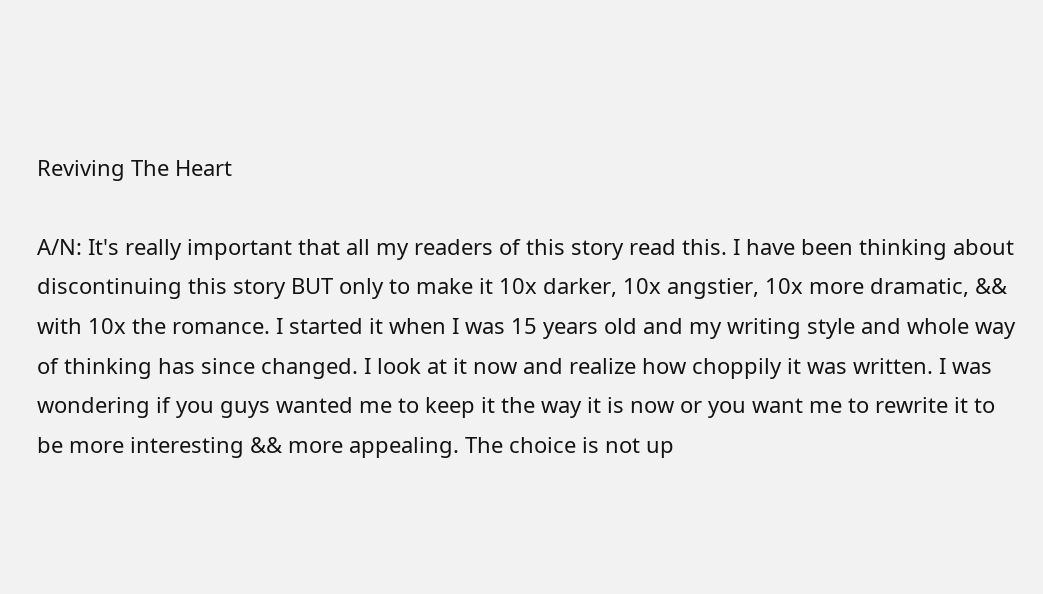Reviving The Heart

A/N: It's really important that all my readers of this story read this. I have been thinking about discontinuing this story BUT only to make it 10x darker, 10x angstier, 10x more dramatic, && with 10x the romance. I started it when I was 15 years old and my writing style and whole way of thinking has since changed. I look at it now and realize how choppily it was written. I was wondering if you guys wanted me to keep it the way it is now or you want me to rewrite it to be more interesting && more appealing. The choice is not up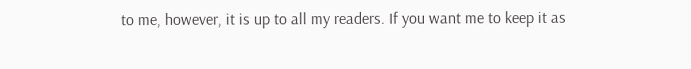to me, however, it is up to all my readers. If you want me to keep it as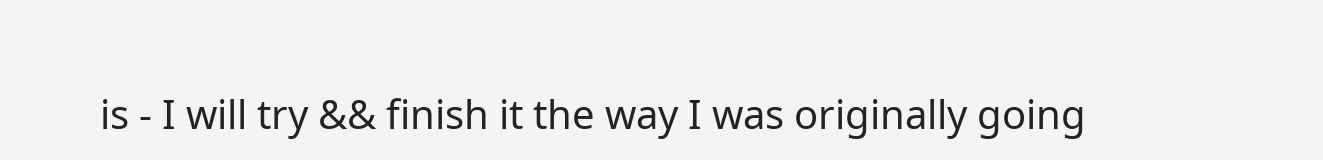is - I will try && finish it the way I was originally going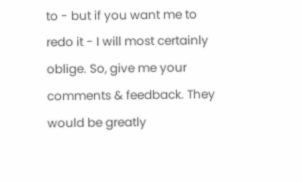to - but if you want me to redo it - I will most certainly oblige. So, give me your comments & feedback. They would be greatly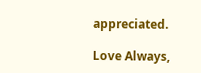appreciated.

Love Always,